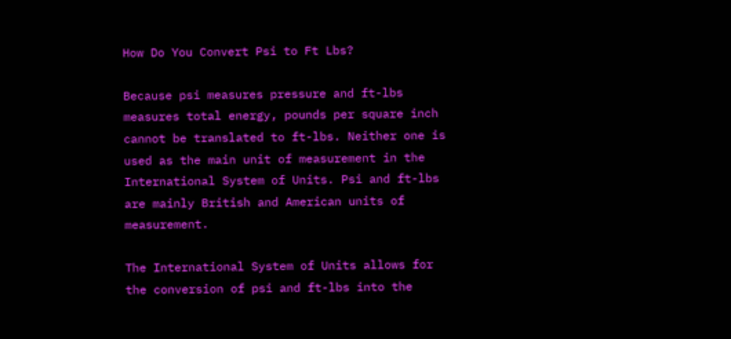How Do You Convert Psi to Ft Lbs?

Because psi measures pressure and ft-lbs measures total energy, pounds per square inch cannot be translated to ft-lbs. Neither one is used as the main unit of measurement in the International System of Units. Psi and ft-lbs are mainly British and American units of measurement.

The International System of Units allows for the conversion of psi and ft-lbs into the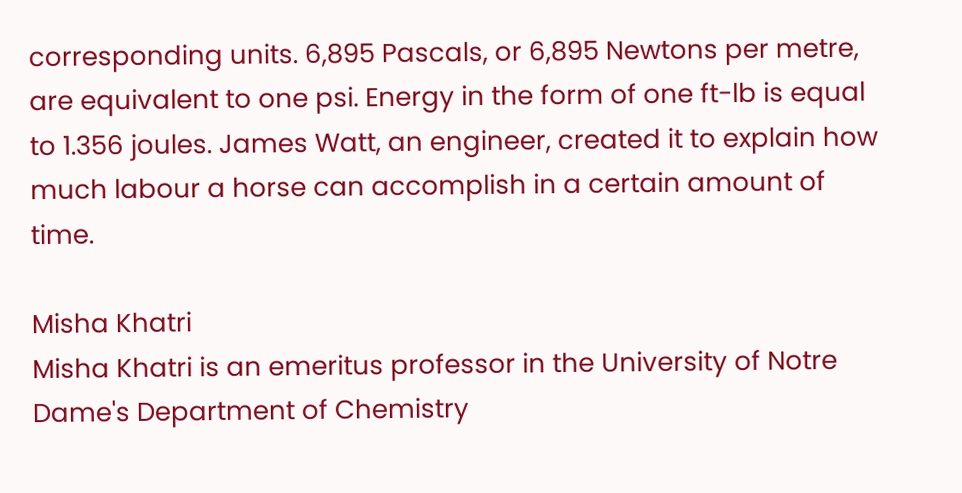corresponding units. 6,895 Pascals, or 6,895 Newtons per metre, are equivalent to one psi. Energy in the form of one ft-lb is equal to 1.356 joules. James Watt, an engineer, created it to explain how much labour a horse can accomplish in a certain amount of time.

Misha Khatri
Misha Khatri is an emeritus professor in the University of Notre Dame's Department of Chemistry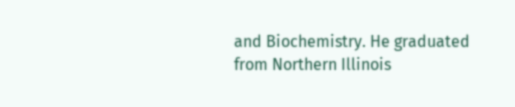and Biochemistry. He graduated from Northern Illinois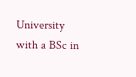University with a BSc in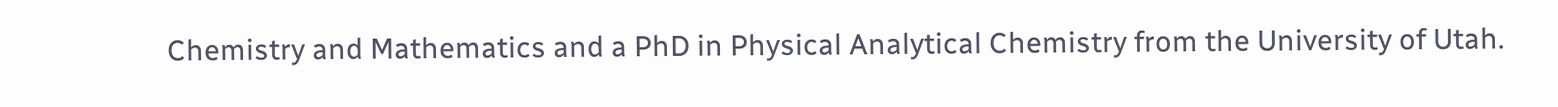Chemistry and Mathematics and a PhD in Physical Analytical Chemistry from the University of Utah.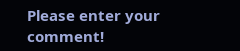Please enter your comment!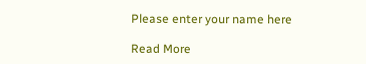Please enter your name here

Read More